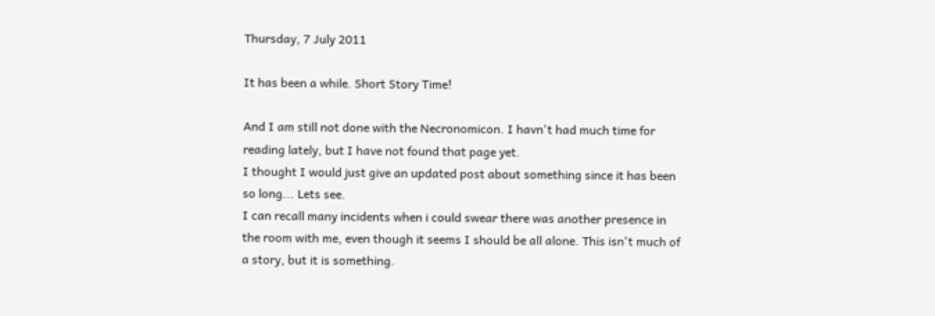Thursday, 7 July 2011

It has been a while. Short Story Time!

And I am still not done with the Necronomicon. I havn't had much time for reading lately, but I have not found that page yet.
I thought I would just give an updated post about something since it has been so long... Lets see.
I can recall many incidents when i could swear there was another presence in the room with me, even though it seems I should be all alone. This isn't much of a story, but it is something.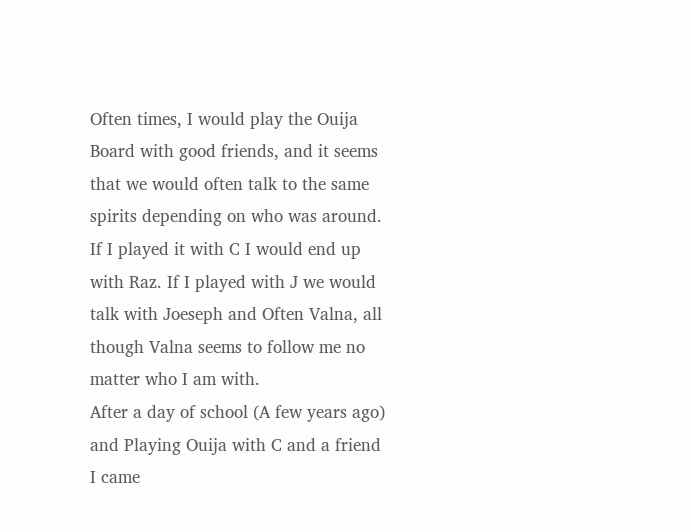Often times, I would play the Ouija Board with good friends, and it seems that we would often talk to the same spirits depending on who was around. If I played it with C I would end up with Raz. If I played with J we would talk with Joeseph and Often Valna, all though Valna seems to follow me no matter who I am with.
After a day of school (A few years ago) and Playing Ouija with C and a friend I came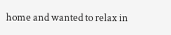home and wanted to relax in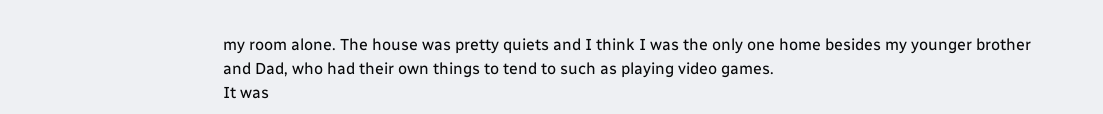my room alone. The house was pretty quiets and I think I was the only one home besides my younger brother and Dad, who had their own things to tend to such as playing video games.
It was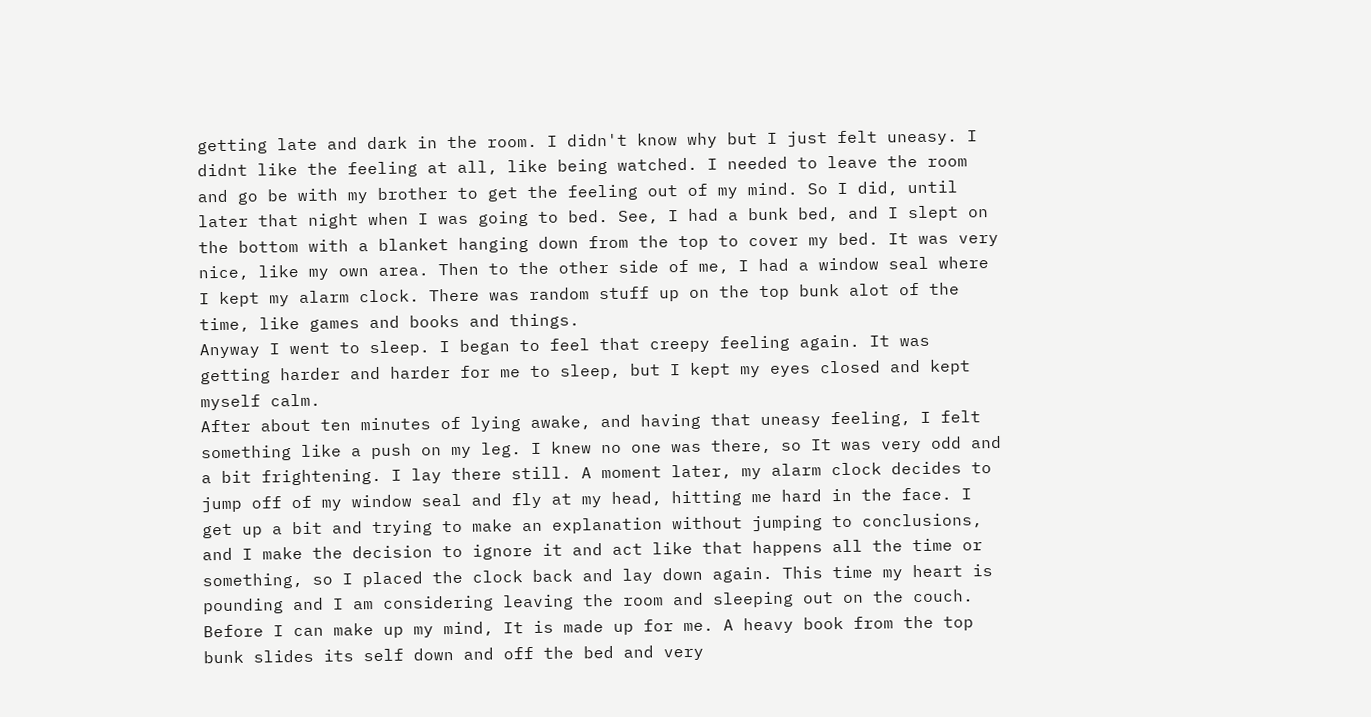getting late and dark in the room. I didn't know why but I just felt uneasy. I didnt like the feeling at all, like being watched. I needed to leave the room and go be with my brother to get the feeling out of my mind. So I did, until later that night when I was going to bed. See, I had a bunk bed, and I slept on the bottom with a blanket hanging down from the top to cover my bed. It was very nice, like my own area. Then to the other side of me, I had a window seal where I kept my alarm clock. There was random stuff up on the top bunk alot of the time, like games and books and things.
Anyway I went to sleep. I began to feel that creepy feeling again. It was getting harder and harder for me to sleep, but I kept my eyes closed and kept myself calm.
After about ten minutes of lying awake, and having that uneasy feeling, I felt something like a push on my leg. I knew no one was there, so It was very odd and a bit frightening. I lay there still. A moment later, my alarm clock decides to jump off of my window seal and fly at my head, hitting me hard in the face. I get up a bit and trying to make an explanation without jumping to conclusions, and I make the decision to ignore it and act like that happens all the time or something, so I placed the clock back and lay down again. This time my heart is pounding and I am considering leaving the room and sleeping out on the couch.
Before I can make up my mind, It is made up for me. A heavy book from the top bunk slides its self down and off the bed and very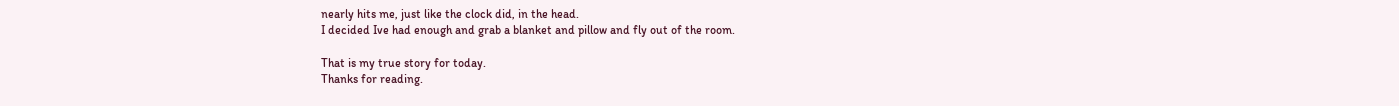nearly hits me, just like the clock did, in the head.
I decided Ive had enough and grab a blanket and pillow and fly out of the room.

That is my true story for today.
Thanks for reading.